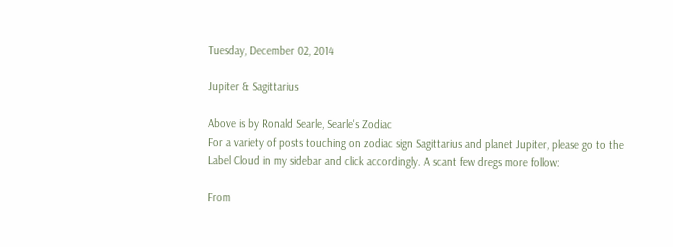Tuesday, December 02, 2014

Jupiter & Sagittarius

Above is by Ronald Searle, Searle's Zodiac
For a variety of posts touching on zodiac sign Sagittarius and planet Jupiter, please go to the Label Cloud in my sidebar and click accordingly. A scant few dregs more follow:

From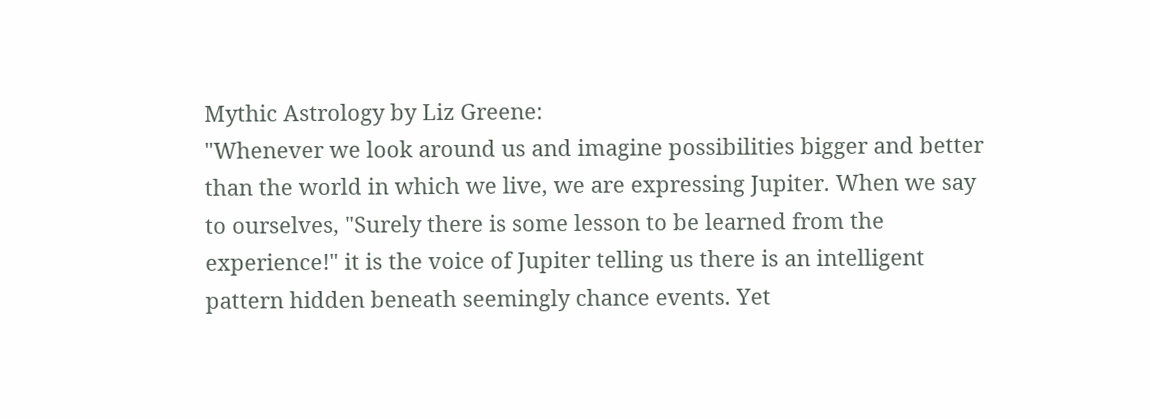Mythic Astrology by Liz Greene:
"Whenever we look around us and imagine possibilities bigger and better than the world in which we live, we are expressing Jupiter. When we say to ourselves, "Surely there is some lesson to be learned from the experience!" it is the voice of Jupiter telling us there is an intelligent pattern hidden beneath seemingly chance events. Yet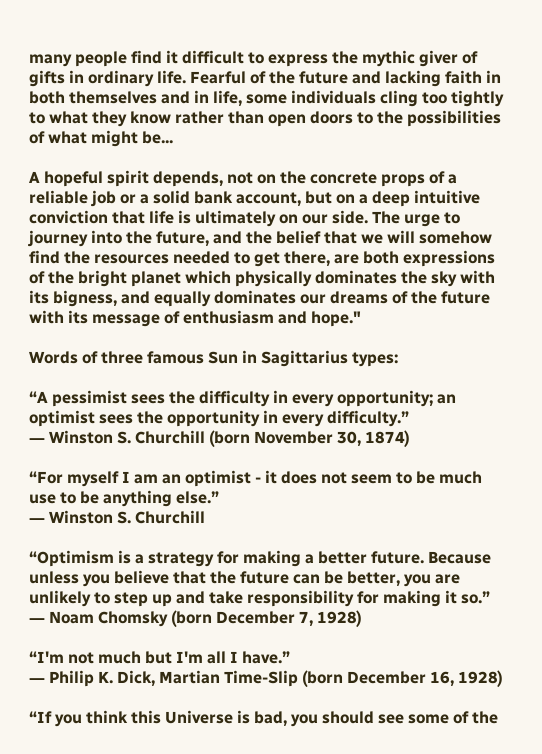many people find it difficult to express the mythic giver of gifts in ordinary life. Fearful of the future and lacking faith in both themselves and in life, some individuals cling too tightly to what they know rather than open doors to the possibilities of what might be...

A hopeful spirit depends, not on the concrete props of a reliable job or a solid bank account, but on a deep intuitive conviction that life is ultimately on our side. The urge to journey into the future, and the belief that we will somehow find the resources needed to get there, are both expressions of the bright planet which physically dominates the sky with its bigness, and equally dominates our dreams of the future with its message of enthusiasm and hope."

Words of three famous Sun in Sagittarius types:

“A pessimist sees the difficulty in every opportunity; an optimist sees the opportunity in every difficulty.”
― Winston S. Churchill (born November 30, 1874)

“For myself I am an optimist - it does not seem to be much use to be anything else.”
― Winston S. Churchill

“Optimism is a strategy for making a better future. Because unless you believe that the future can be better, you are unlikely to step up and take responsibility for making it so.”
― Noam Chomsky (born December 7, 1928)

“I'm not much but I'm all I have.”
― Philip K. Dick, Martian Time-Slip (born December 16, 1928)

“If you think this Universe is bad, you should see some of the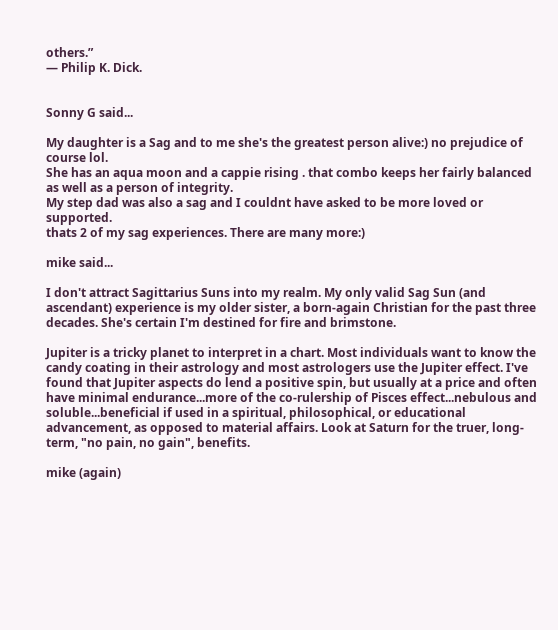others.”
― Philip K. Dick.


Sonny G said...

My daughter is a Sag and to me she's the greatest person alive:) no prejudice of course lol.
She has an aqua moon and a cappie rising . that combo keeps her fairly balanced as well as a person of integrity.
My step dad was also a sag and I couldnt have asked to be more loved or supported.
thats 2 of my sag experiences. There are many more:)

mike said...

I don't attract Sagittarius Suns into my realm. My only valid Sag Sun (and ascendant) experience is my older sister, a born-again Christian for the past three decades. She's certain I'm destined for fire and brimstone.

Jupiter is a tricky planet to interpret in a chart. Most individuals want to know the candy coating in their astrology and most astrologers use the Jupiter effect. I've found that Jupiter aspects do lend a positive spin, but usually at a price and often have minimal endurance...more of the co-rulership of Pisces effect...nebulous and soluble...beneficial if used in a spiritual, philosophical, or educational advancement, as opposed to material affairs. Look at Saturn for the truer, long-term, "no pain, no gain", benefits.

mike (again)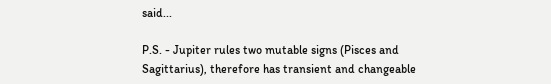said...

P.S. - Jupiter rules two mutable signs (Pisces and Sagittarius), therefore has transient and changeable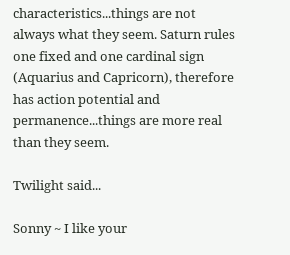characteristics...things are not always what they seem. Saturn rules one fixed and one cardinal sign (Aquarius and Capricorn), therefore has action potential and permanence...things are more real than they seem.

Twilight said...

Sonny ~ I like your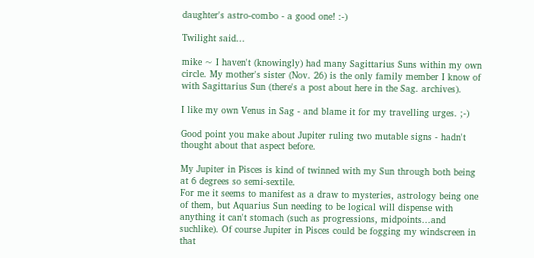daughter's astro-combo - a good one! :-)

Twilight said...

mike ~ I haven't (knowingly) had many Sagittarius Suns within my own circle. My mother's sister (Nov. 26) is the only family member I know of with Sagittarius Sun (there's a post about here in the Sag. archives).

I like my own Venus in Sag - and blame it for my travelling urges. ;-)

Good point you make about Jupiter ruling two mutable signs - hadn't thought about that aspect before.

My Jupiter in Pisces is kind of twinned with my Sun through both being at 6 degrees so semi-sextile.
For me it seems to manifest as a draw to mysteries, astrology being one of them, but Aquarius Sun needing to be logical will dispense with anything it can't stomach (such as progressions, midpoints...and suchlike). Of course Jupiter in Pisces could be fogging my windscreen in that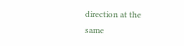direction at the same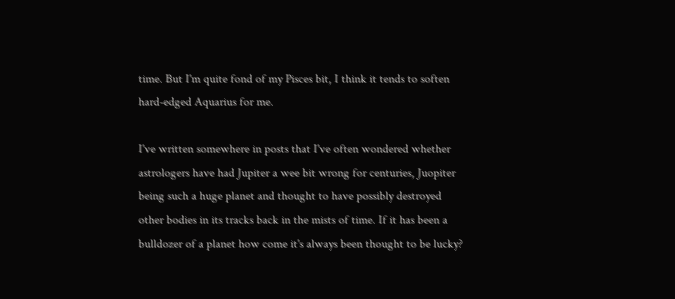time. But I'm quite fond of my Pisces bit, I think it tends to soften hard-edged Aquarius for me.

I've written somewhere in posts that I've often wondered whether astrologers have had Jupiter a wee bit wrong for centuries, Juopiter being such a huge planet and thought to have possibly destroyed other bodies in its tracks back in the mists of time. If it has been a bulldozer of a planet how come it's always been thought to be lucky?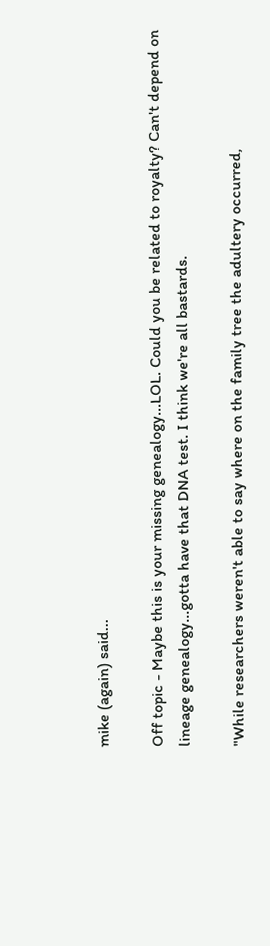mike (again) said...

Off topic - Maybe this is your missing genealogy...LOL. Could you be related to royalty? Can't depend on lineage genealogy...gotta have that DNA test. I think we're all bastards.

"While researchers weren't able to say where on the family tree the adultery occurred,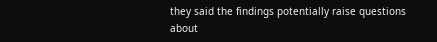they said the findings potentially raise questions about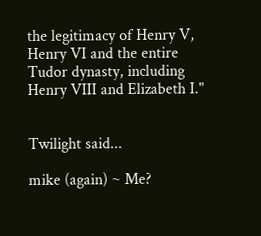the legitimacy of Henry V, Henry VI and the entire Tudor dynasty, including Henry VIII and Elizabeth I."


Twilight said...

mike (again) ~ Me?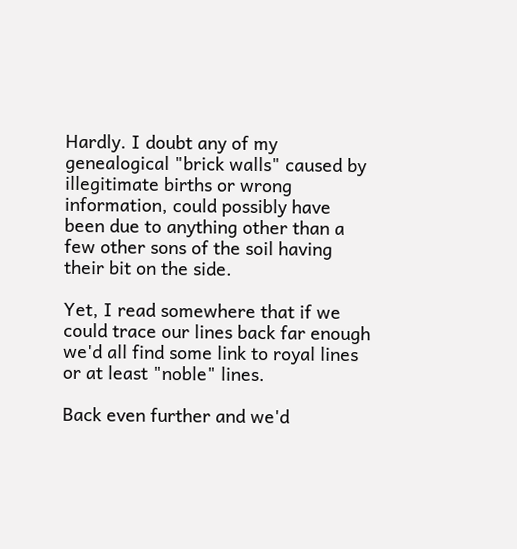Hardly. I doubt any of my genealogical "brick walls" caused by illegitimate births or wrong information, could possibly have been due to anything other than a few other sons of the soil having their bit on the side.

Yet, I read somewhere that if we could trace our lines back far enough we'd all find some link to royal lines or at least "noble" lines.

Back even further and we'd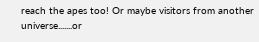reach the apes too! Or maybe visitors from another universe.......or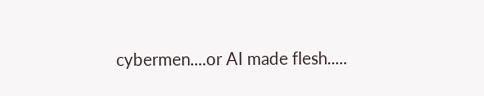cybermen....or AI made flesh.....